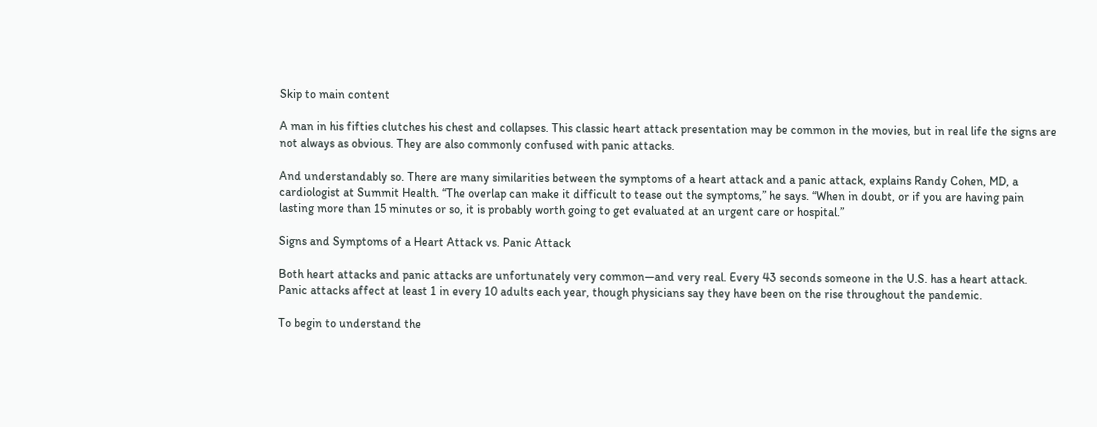Skip to main content

A man in his fifties clutches his chest and collapses. This classic heart attack presentation may be common in the movies, but in real life the signs are not always as obvious. They are also commonly confused with panic attacks.

And understandably so. There are many similarities between the symptoms of a heart attack and a panic attack, explains Randy Cohen, MD, a cardiologist at Summit Health. “The overlap can make it difficult to tease out the symptoms,” he says. “When in doubt, or if you are having pain lasting more than 15 minutes or so, it is probably worth going to get evaluated at an urgent care or hospital.”

Signs and Symptoms of a Heart Attack vs. Panic Attack

Both heart attacks and panic attacks are unfortunately very common—and very real. Every 43 seconds someone in the U.S. has a heart attack. Panic attacks affect at least 1 in every 10 adults each year, though physicians say they have been on the rise throughout the pandemic.

To begin to understand the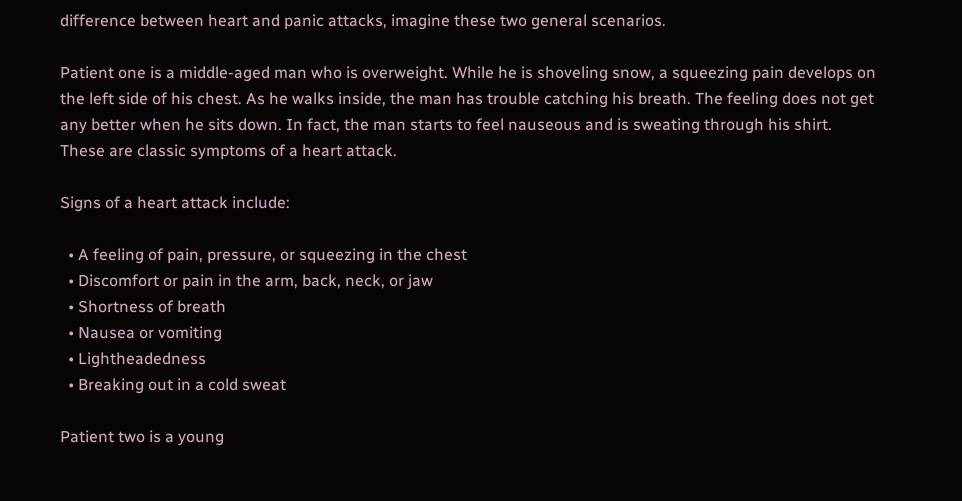difference between heart and panic attacks, imagine these two general scenarios.

Patient one is a middle-aged man who is overweight. While he is shoveling snow, a squeezing pain develops on the left side of his chest. As he walks inside, the man has trouble catching his breath. The feeling does not get any better when he sits down. In fact, the man starts to feel nauseous and is sweating through his shirt. These are classic symptoms of a heart attack.

Signs of a heart attack include:

  • A feeling of pain, pressure, or squeezing in the chest
  • Discomfort or pain in the arm, back, neck, or jaw
  • Shortness of breath
  • Nausea or vomiting
  • Lightheadedness
  • Breaking out in a cold sweat

Patient two is a young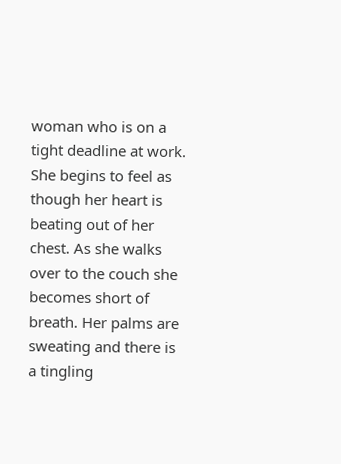woman who is on a tight deadline at work. She begins to feel as though her heart is beating out of her chest. As she walks over to the couch she becomes short of breath. Her palms are sweating and there is a tingling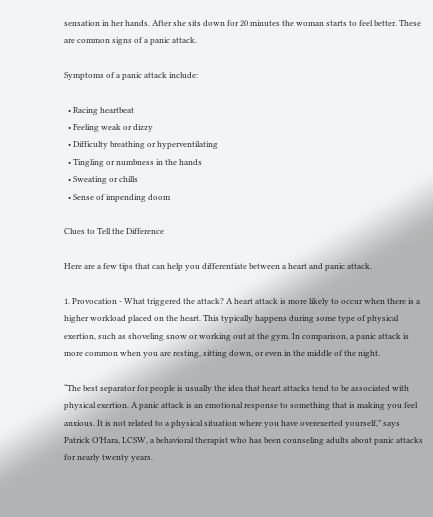sensation in her hands. After she sits down for 20 minutes the woman starts to feel better. These are common signs of a panic attack.

Symptoms of a panic attack include:

  • Racing heartbeat
  • Feeling weak or dizzy
  • Difficulty breathing or hyperventilating
  • Tingling or numbness in the hands
  • Sweating or chills
  • Sense of impending doom

Clues to Tell the Difference

Here are a few tips that can help you differentiate between a heart and panic attack.

1. Provocation - What triggered the attack? A heart attack is more likely to occur when there is a higher workload placed on the heart. This typically happens during some type of physical exertion, such as shoveling snow or working out at the gym. In comparison, a panic attack is more common when you are resting, sitting down, or even in the middle of the night.

“The best separator for people is usually the idea that heart attacks tend to be associated with physical exertion. A panic attack is an emotional response to something that is making you feel anxious. It is not related to a physical situation where you have overexerted yourself,” says Patrick O’Hara, LCSW, a behavioral therapist who has been counseling adults about panic attacks for nearly twenty years.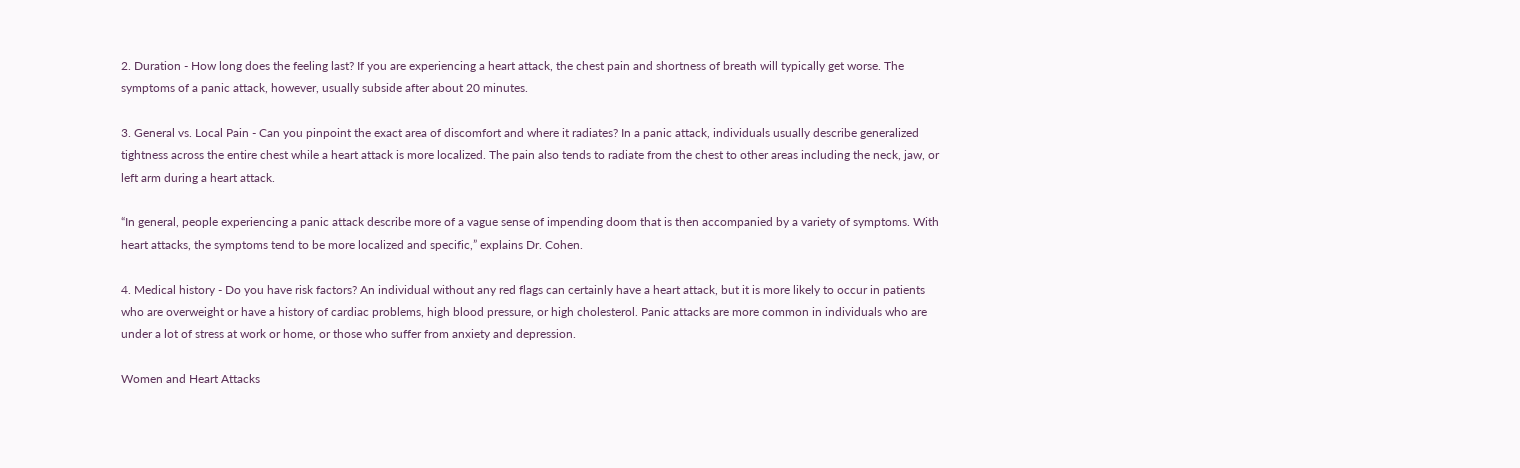2. Duration - How long does the feeling last? If you are experiencing a heart attack, the chest pain and shortness of breath will typically get worse. The symptoms of a panic attack, however, usually subside after about 20 minutes.

3. General vs. Local Pain - Can you pinpoint the exact area of discomfort and where it radiates? In a panic attack, individuals usually describe generalized tightness across the entire chest while a heart attack is more localized. The pain also tends to radiate from the chest to other areas including the neck, jaw, or left arm during a heart attack.

“In general, people experiencing a panic attack describe more of a vague sense of impending doom that is then accompanied by a variety of symptoms. With heart attacks, the symptoms tend to be more localized and specific,” explains Dr. Cohen.

4. Medical history - Do you have risk factors? An individual without any red flags can certainly have a heart attack, but it is more likely to occur in patients who are overweight or have a history of cardiac problems, high blood pressure, or high cholesterol. Panic attacks are more common in individuals who are under a lot of stress at work or home, or those who suffer from anxiety and depression.

Women and Heart Attacks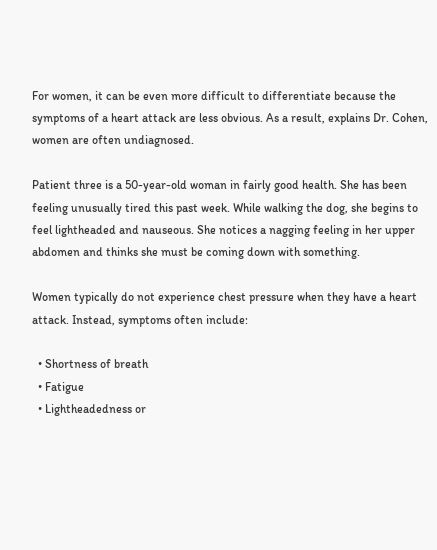For women, it can be even more difficult to differentiate because the symptoms of a heart attack are less obvious. As a result, explains Dr. Cohen, women are often undiagnosed.

Patient three is a 50-year-old woman in fairly good health. She has been feeling unusually tired this past week. While walking the dog, she begins to feel lightheaded and nauseous. She notices a nagging feeling in her upper abdomen and thinks she must be coming down with something.

Women typically do not experience chest pressure when they have a heart attack. Instead, symptoms often include:

  • Shortness of breath
  • Fatigue
  • Lightheadedness or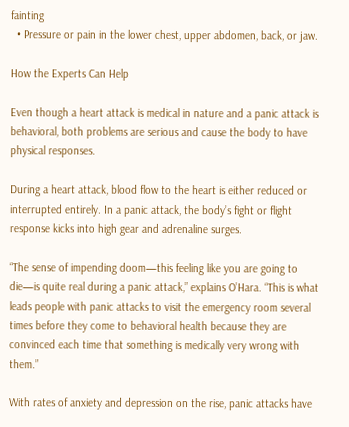fainting
  • Pressure or pain in the lower chest, upper abdomen, back, or jaw.

How the Experts Can Help

Even though a heart attack is medical in nature and a panic attack is behavioral, both problems are serious and cause the body to have physical responses.

During a heart attack, blood flow to the heart is either reduced or interrupted entirely. In a panic attack, the body’s fight or flight response kicks into high gear and adrenaline surges.

“The sense of impending doom—this feeling like you are going to die—is quite real during a panic attack,” explains O’Hara. “This is what leads people with panic attacks to visit the emergency room several times before they come to behavioral health because they are convinced each time that something is medically very wrong with them.”

With rates of anxiety and depression on the rise, panic attacks have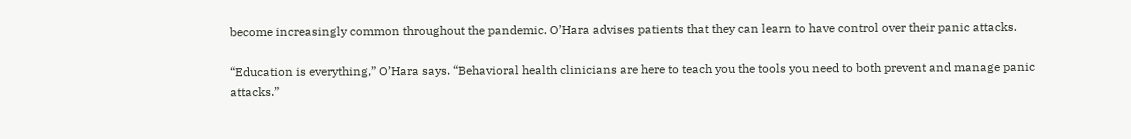become increasingly common throughout the pandemic. O’Hara advises patients that they can learn to have control over their panic attacks.

“Education is everything,” O’Hara says. “Behavioral health clinicians are here to teach you the tools you need to both prevent and manage panic attacks.”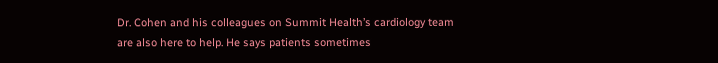Dr. Cohen and his colleagues on Summit Health’s cardiology team are also here to help. He says patients sometimes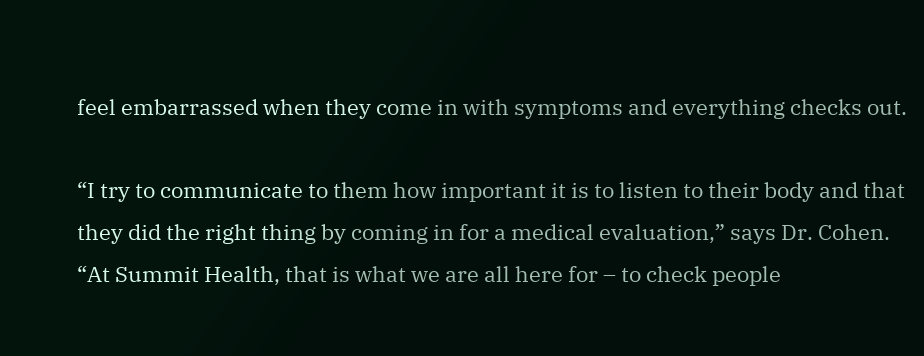feel embarrassed when they come in with symptoms and everything checks out.

“I try to communicate to them how important it is to listen to their body and that they did the right thing by coming in for a medical evaluation,” says Dr. Cohen. “At Summit Health, that is what we are all here for – to check people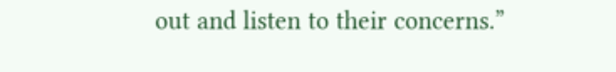out and listen to their concerns.”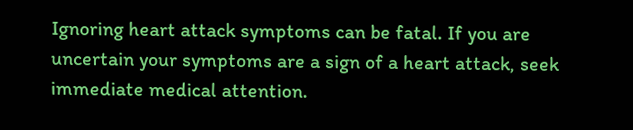Ignoring heart attack symptoms can be fatal. If you are uncertain your symptoms are a sign of a heart attack, seek immediate medical attention.